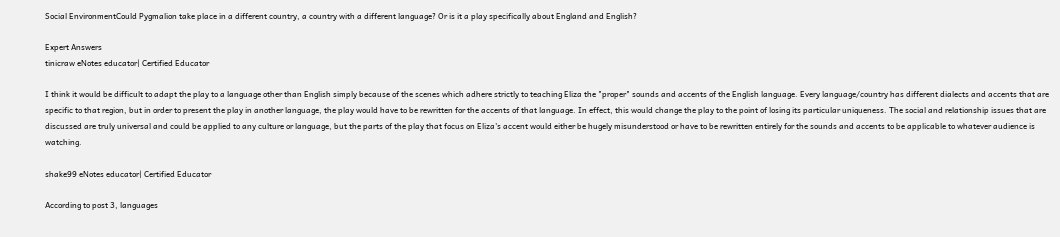Social EnvironmentCould Pygmalion take place in a different country, a country with a different language? Or is it a play specifically about England and English?

Expert Answers
tinicraw eNotes educator| Certified Educator

I think it would be difficult to adapt the play to a language other than English simply because of the scenes which adhere strictly to teaching Eliza the "proper" sounds and accents of the English language. Every language/country has different dialects and accents that are specific to that region, but in order to present the play in another language, the play would have to be rewritten for the accents of that language. In effect, this would change the play to the point of losing its particular uniqueness. The social and relationship issues that are discussed are truly universal and could be applied to any culture or language, but the parts of the play that focus on Eliza's accent would either be hugely misunderstood or have to be rewritten entirely for the sounds and accents to be applicable to whatever audience is watching.

shake99 eNotes educator| Certified Educator

According to post 3, languages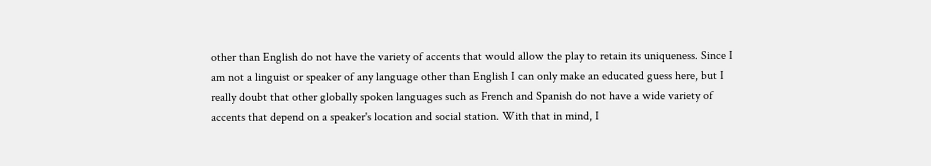other than English do not have the variety of accents that would allow the play to retain its uniqueness. Since I am not a linguist or speaker of any language other than English I can only make an educated guess here, but I really doubt that other globally spoken languages such as French and Spanish do not have a wide variety of accents that depend on a speaker's location and social station. With that in mind, I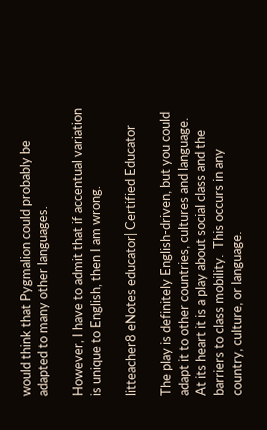would think that Pygmalion could probably be adapted to many other languages.

However, I have to admit that if accentual variation is unique to English, then I am wrong.

litteacher8 eNotes educator| Certified Educator

The play is definitely English-driven, but you could adapt it to other countries, cultures and language.  At its heart it is a play about social class and the barriers to class mobility.  This occurs in any country, culture, or language.